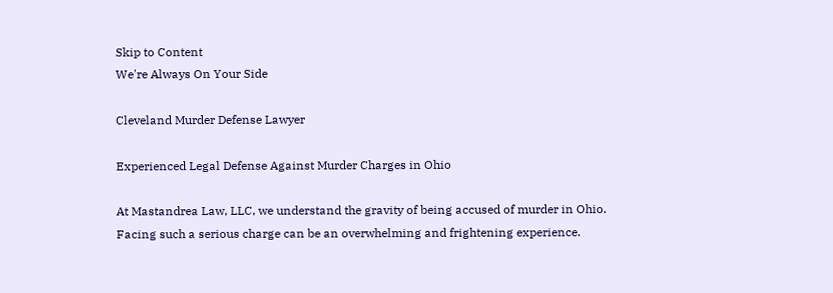Skip to Content
We're Always On Your Side

Cleveland Murder Defense Lawyer

Experienced Legal Defense Against Murder Charges in Ohio

At Mastandrea Law, LLC, we understand the gravity of being accused of murder in Ohio. Facing such a serious charge can be an overwhelming and frightening experience.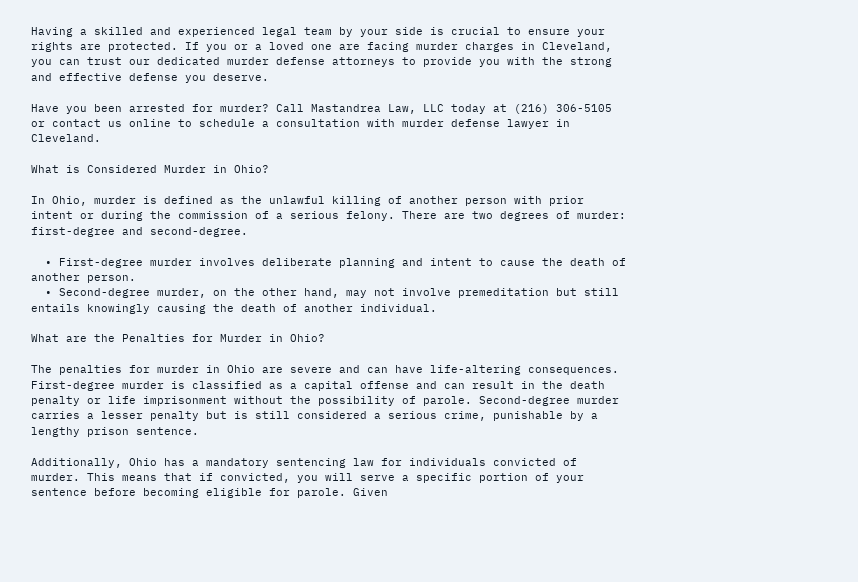Having a skilled and experienced legal team by your side is crucial to ensure your rights are protected. If you or a loved one are facing murder charges in Cleveland, you can trust our dedicated murder defense attorneys to provide you with the strong and effective defense you deserve.

Have you been arrested for murder? Call Mastandrea Law, LLC today at (216) 306-5105 or contact us online to schedule a consultation with murder defense lawyer in Cleveland.

What is Considered Murder in Ohio?

In Ohio, murder is defined as the unlawful killing of another person with prior intent or during the commission of a serious felony. There are two degrees of murder: first-degree and second-degree.

  • First-degree murder involves deliberate planning and intent to cause the death of another person.
  • Second-degree murder, on the other hand, may not involve premeditation but still entails knowingly causing the death of another individual.

What are the Penalties for Murder in Ohio?

The penalties for murder in Ohio are severe and can have life-altering consequences. First-degree murder is classified as a capital offense and can result in the death penalty or life imprisonment without the possibility of parole. Second-degree murder carries a lesser penalty but is still considered a serious crime, punishable by a lengthy prison sentence.

Additionally, Ohio has a mandatory sentencing law for individuals convicted of murder. This means that if convicted, you will serve a specific portion of your sentence before becoming eligible for parole. Given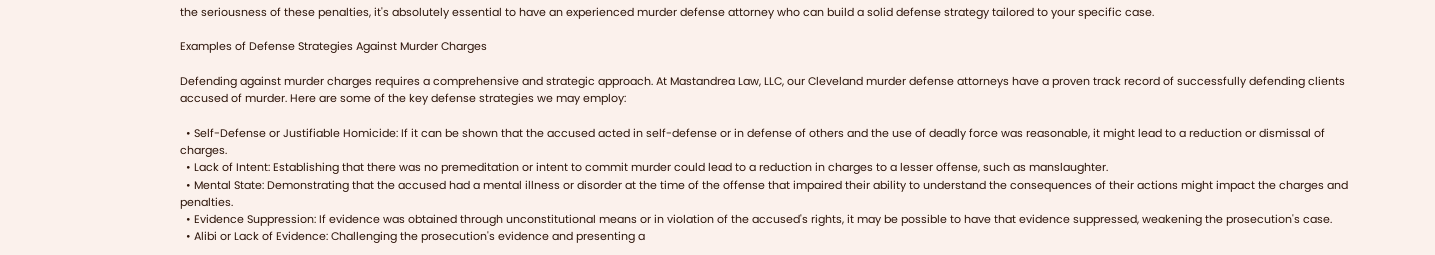the seriousness of these penalties, it's absolutely essential to have an experienced murder defense attorney who can build a solid defense strategy tailored to your specific case.

Examples of Defense Strategies Against Murder Charges

Defending against murder charges requires a comprehensive and strategic approach. At Mastandrea Law, LLC, our Cleveland murder defense attorneys have a proven track record of successfully defending clients accused of murder. Here are some of the key defense strategies we may employ:

  • Self-Defense or Justifiable Homicide: If it can be shown that the accused acted in self-defense or in defense of others and the use of deadly force was reasonable, it might lead to a reduction or dismissal of charges.
  • Lack of Intent: Establishing that there was no premeditation or intent to commit murder could lead to a reduction in charges to a lesser offense, such as manslaughter.
  • Mental State: Demonstrating that the accused had a mental illness or disorder at the time of the offense that impaired their ability to understand the consequences of their actions might impact the charges and penalties.
  • Evidence Suppression: If evidence was obtained through unconstitutional means or in violation of the accused's rights, it may be possible to have that evidence suppressed, weakening the prosecution's case.
  • Alibi or Lack of Evidence: Challenging the prosecution's evidence and presenting a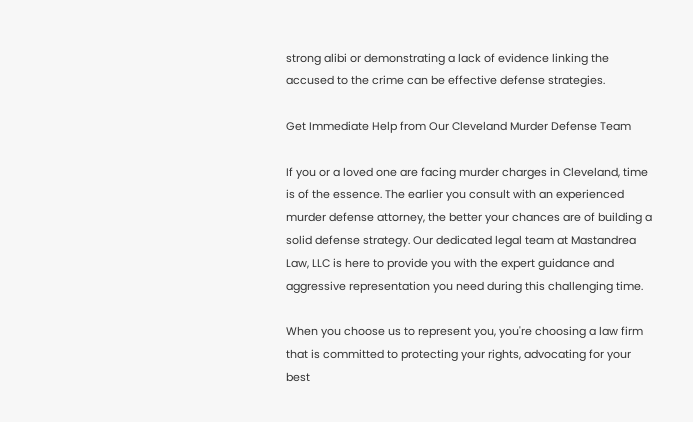strong alibi or demonstrating a lack of evidence linking the accused to the crime can be effective defense strategies.

Get Immediate Help from Our Cleveland Murder Defense Team

If you or a loved one are facing murder charges in Cleveland, time is of the essence. The earlier you consult with an experienced murder defense attorney, the better your chances are of building a solid defense strategy. Our dedicated legal team at Mastandrea Law, LLC is here to provide you with the expert guidance and aggressive representation you need during this challenging time.

When you choose us to represent you, you're choosing a law firm that is committed to protecting your rights, advocating for your best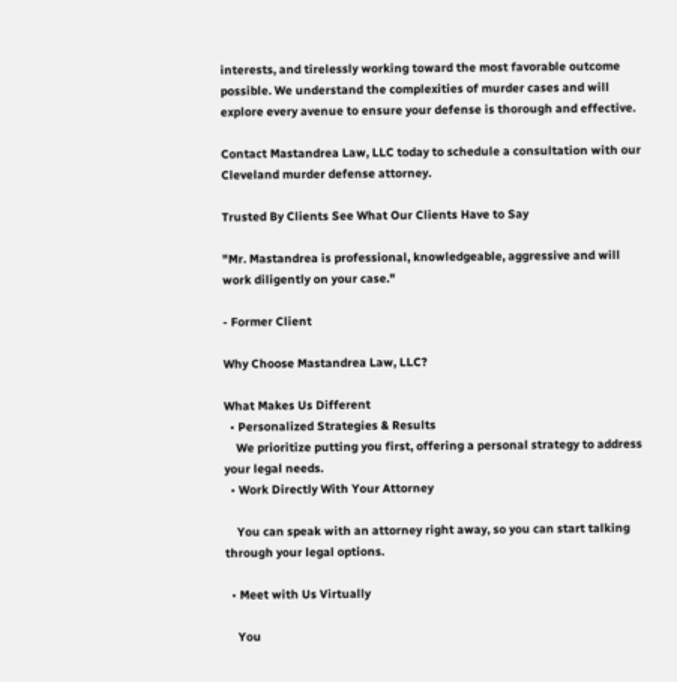interests, and tirelessly working toward the most favorable outcome possible. We understand the complexities of murder cases and will explore every avenue to ensure your defense is thorough and effective.

Contact Mastandrea Law, LLC today to schedule a consultation with our Cleveland murder defense attorney.

Trusted By Clients See What Our Clients Have to Say

"Mr. Mastandrea is professional, knowledgeable, aggressive and will work diligently on your case."

- Former Client

Why Choose Mastandrea Law, LLC?

What Makes Us Different
  • Personalized Strategies & Results
    We prioritize putting you first, offering a personal strategy to address your legal needs.
  • Work Directly With Your Attorney

    You can speak with an attorney right away, so you can start talking through your legal options.

  • Meet with Us Virtually

    You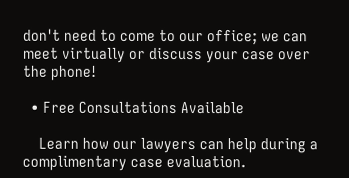don't need to come to our office; we can meet virtually or discuss your case over the phone!

  • Free Consultations Available

    Learn how our lawyers can help during a complimentary case evaluation.